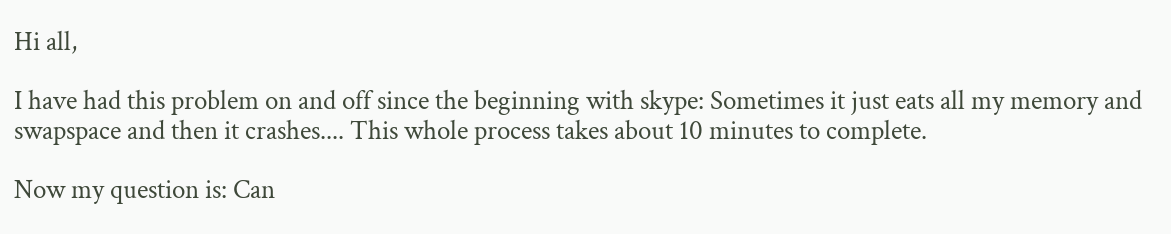Hi all,

I have had this problem on and off since the beginning with skype: Sometimes it just eats all my memory and swapspace and then it crashes.... This whole process takes about 10 minutes to complete.

Now my question is: Can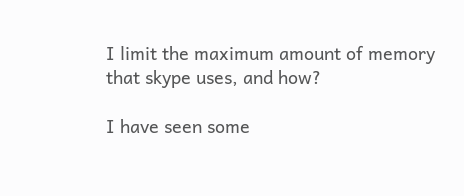I limit the maximum amount of memory that skype uses, and how?

I have seen some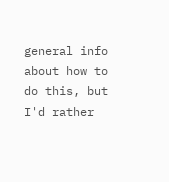general info about how to do this, but I'd rather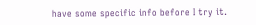have some specific info before I try it.